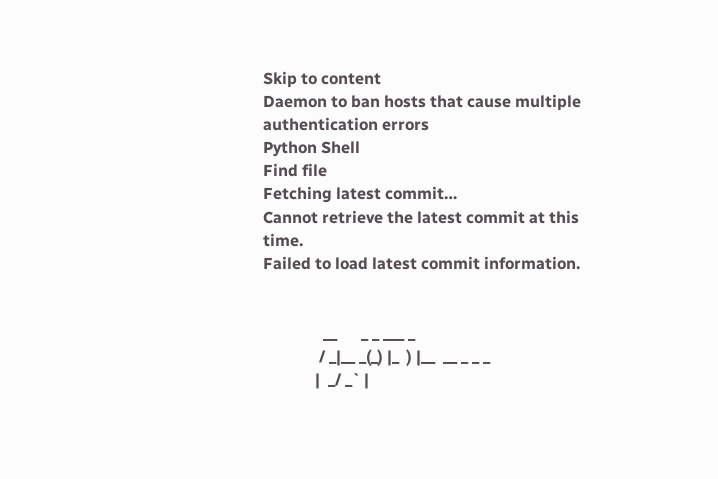Skip to content
Daemon to ban hosts that cause multiple authentication errors
Python Shell
Find file
Fetching latest commit…
Cannot retrieve the latest commit at this time.
Failed to load latest commit information.


               __      _ _ ___ _
              / _|__ _(_) |_  ) |__  __ _ _ _
             |  _/ _` |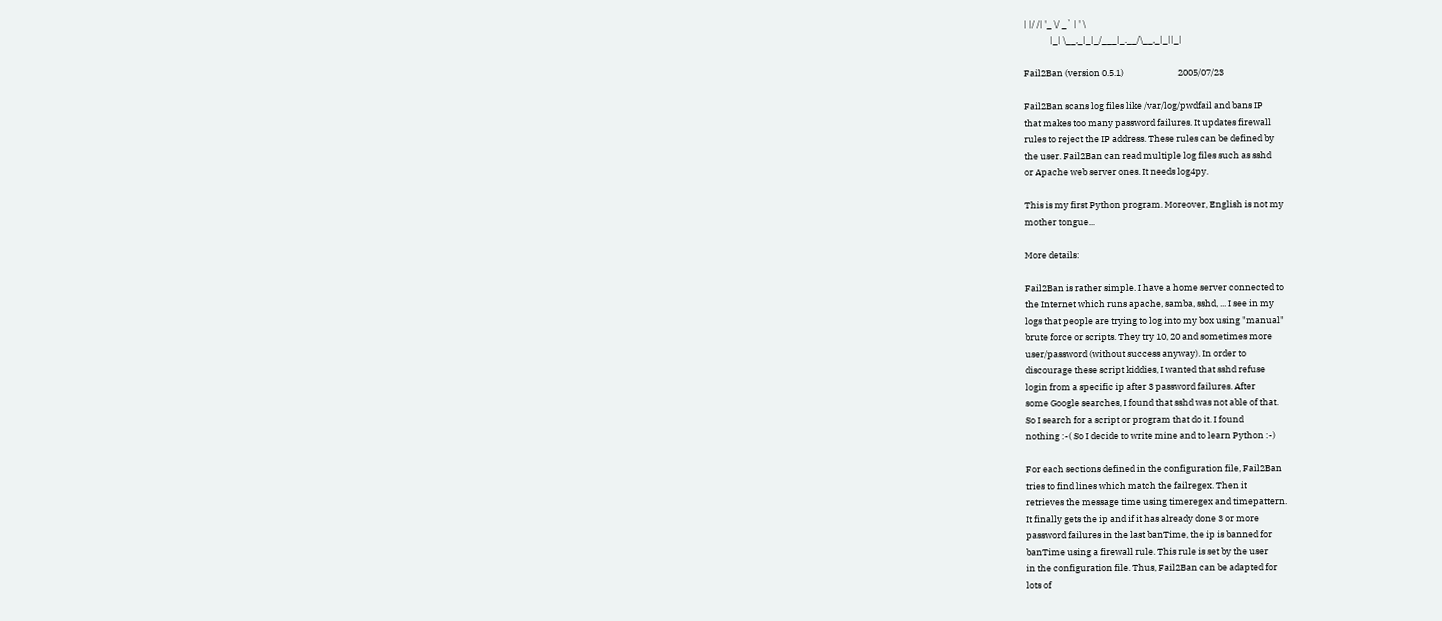| |/ /| '_ \/ _` | ' \
             |_| \__,_|_|_/___|_.__/\__,_|_||_|

Fail2Ban (version 0.5.1)                           2005/07/23

Fail2Ban scans log files like /var/log/pwdfail and bans IP
that makes too many password failures. It updates firewall
rules to reject the IP address. These rules can be defined by
the user. Fail2Ban can read multiple log files such as sshd
or Apache web server ones. It needs log4py.

This is my first Python program. Moreover, English is not my
mother tongue...

More details:

Fail2Ban is rather simple. I have a home server connected to
the Internet which runs apache, samba, sshd, ... I see in my
logs that people are trying to log into my box using "manual"
brute force or scripts. They try 10, 20 and sometimes more
user/password (without success anyway). In order to
discourage these script kiddies, I wanted that sshd refuse
login from a specific ip after 3 password failures. After
some Google searches, I found that sshd was not able of that.
So I search for a script or program that do it. I found
nothing :-( So I decide to write mine and to learn Python :-)

For each sections defined in the configuration file, Fail2Ban
tries to find lines which match the failregex. Then it
retrieves the message time using timeregex and timepattern.
It finally gets the ip and if it has already done 3 or more
password failures in the last banTime, the ip is banned for
banTime using a firewall rule. This rule is set by the user
in the configuration file. Thus, Fail2Ban can be adapted for
lots of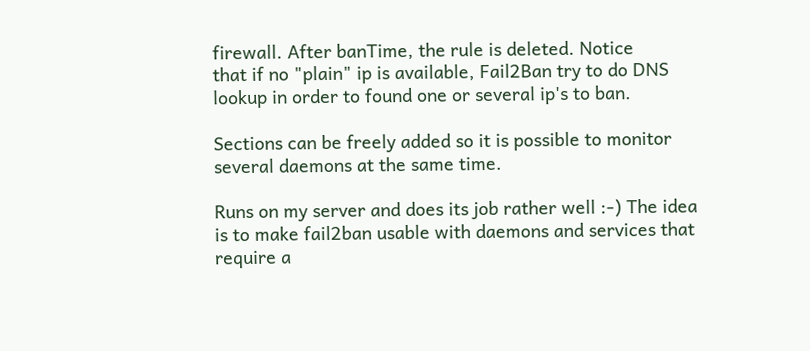firewall. After banTime, the rule is deleted. Notice
that if no "plain" ip is available, Fail2Ban try to do DNS
lookup in order to found one or several ip's to ban.

Sections can be freely added so it is possible to monitor
several daemons at the same time.

Runs on my server and does its job rather well :-) The idea
is to make fail2ban usable with daemons and services that
require a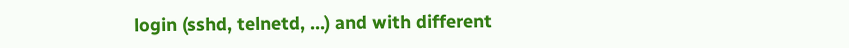login (sshd, telnetd, ...) and with different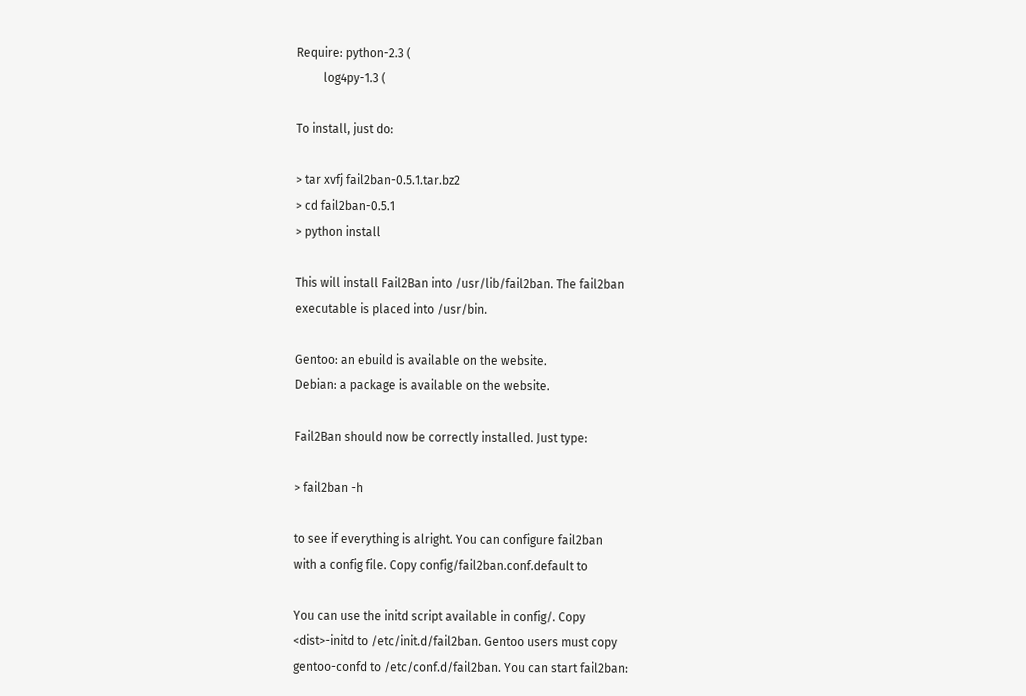Require: python-2.3 (
         log4py-1.3 (

To install, just do:

> tar xvfj fail2ban-0.5.1.tar.bz2
> cd fail2ban-0.5.1
> python install

This will install Fail2Ban into /usr/lib/fail2ban. The fail2ban
executable is placed into /usr/bin.

Gentoo: an ebuild is available on the website.
Debian: a package is available on the website.

Fail2Ban should now be correctly installed. Just type:

> fail2ban -h

to see if everything is alright. You can configure fail2ban
with a config file. Copy config/fail2ban.conf.default to

You can use the initd script available in config/. Copy
<dist>-initd to /etc/init.d/fail2ban. Gentoo users must copy
gentoo-confd to /etc/conf.d/fail2ban. You can start fail2ban: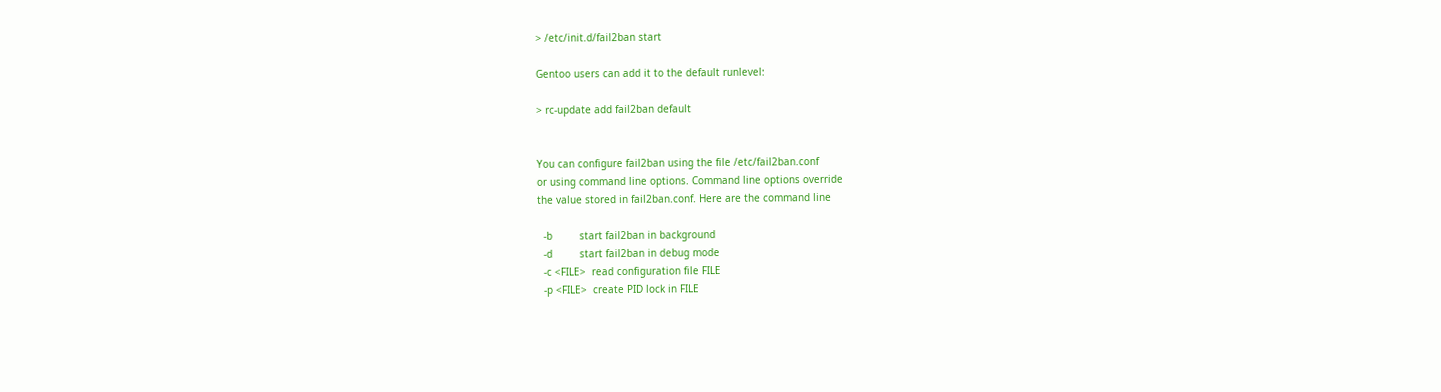> /etc/init.d/fail2ban start

Gentoo users can add it to the default runlevel:

> rc-update add fail2ban default


You can configure fail2ban using the file /etc/fail2ban.conf
or using command line options. Command line options override
the value stored in fail2ban.conf. Here are the command line

  -b         start fail2ban in background
  -d         start fail2ban in debug mode
  -c <FILE>  read configuration file FILE
  -p <FILE>  create PID lock in FILE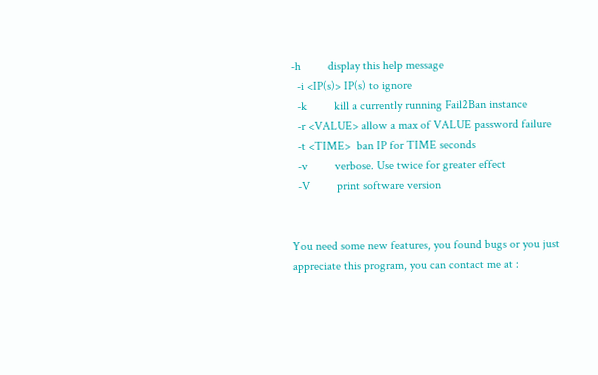-h         display this help message
  -i <IP(s)> IP(s) to ignore
  -k         kill a currently running Fail2Ban instance
  -r <VALUE> allow a max of VALUE password failure
  -t <TIME>  ban IP for TIME seconds
  -v         verbose. Use twice for greater effect
  -V         print software version


You need some new features, you found bugs or you just
appreciate this program, you can contact me at :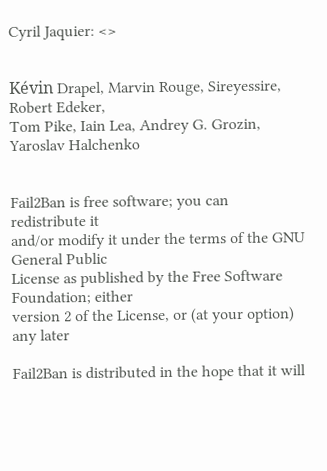Cyril Jaquier: <>


Kévin Drapel, Marvin Rouge, Sireyessire, Robert Edeker,
Tom Pike, Iain Lea, Andrey G. Grozin, Yaroslav Halchenko


Fail2Ban is free software; you can redistribute it
and/or modify it under the terms of the GNU General Public
License as published by the Free Software Foundation; either
version 2 of the License, or (at your option) any later

Fail2Ban is distributed in the hope that it will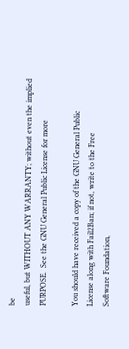be
useful, but WITHOUT ANY WARRANTY; without even the implied
PURPOSE.  See the GNU General Public License for more

You should have received a copy of the GNU General Public
License along with Fail2Ban; if not, write to the Free
Software Foundation,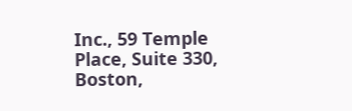Inc., 59 Temple Place, Suite 330,
Boston,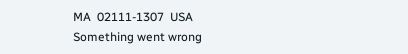MA  02111-1307  USA
Something went wrong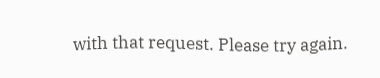with that request. Please try again.